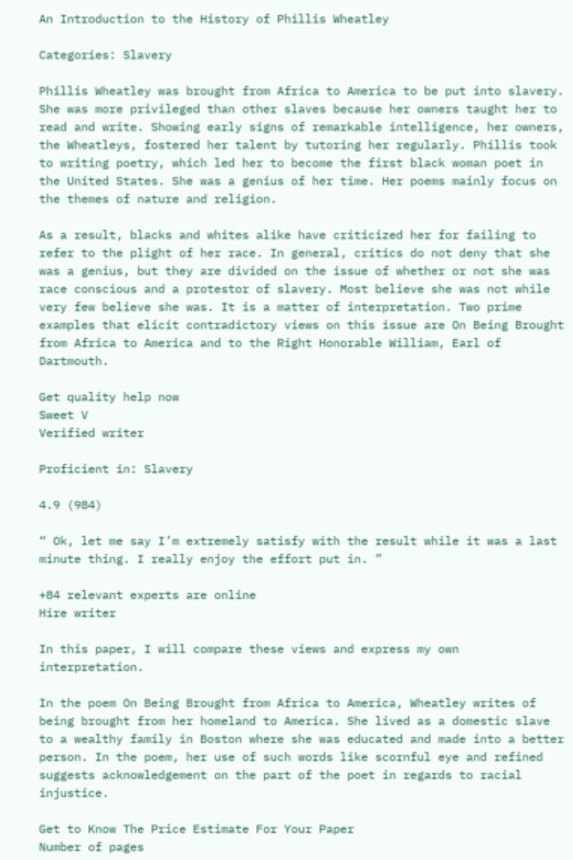An Introduction to the History of Phillis Wheatley

Categories: Slavery

Phillis Wheatley was brought from Africa to America to be put into slavery. She was more privileged than other slaves because her owners taught her to read and write. Showing early signs of remarkable intelligence, her owners, the Wheatleys, fostered her talent by tutoring her regularly. Phillis took to writing poetry, which led her to become the first black woman poet in the United States. She was a genius of her time. Her poems mainly focus on the themes of nature and religion.

As a result, blacks and whites alike have criticized her for failing to refer to the plight of her race. In general, critics do not deny that she was a genius, but they are divided on the issue of whether or not she was race conscious and a protestor of slavery. Most believe she was not while very few believe she was. It is a matter of interpretation. Two prime examples that elicit contradictory views on this issue are On Being Brought from Africa to America and to the Right Honorable William, Earl of Dartmouth.

Get quality help now
Sweet V
Verified writer

Proficient in: Slavery

4.9 (984)

“ Ok, let me say I’m extremely satisfy with the result while it was a last minute thing. I really enjoy the effort put in. ”

+84 relevant experts are online
Hire writer

In this paper, I will compare these views and express my own interpretation.

In the poem On Being Brought from Africa to America, Wheatley writes of being brought from her homeland to America. She lived as a domestic slave to a wealthy family in Boston where she was educated and made into a better person. In the poem, her use of such words like scornful eye and refined suggests acknowledgement on the part of the poet in regards to racial injustice.

Get to Know The Price Estimate For Your Paper
Number of pages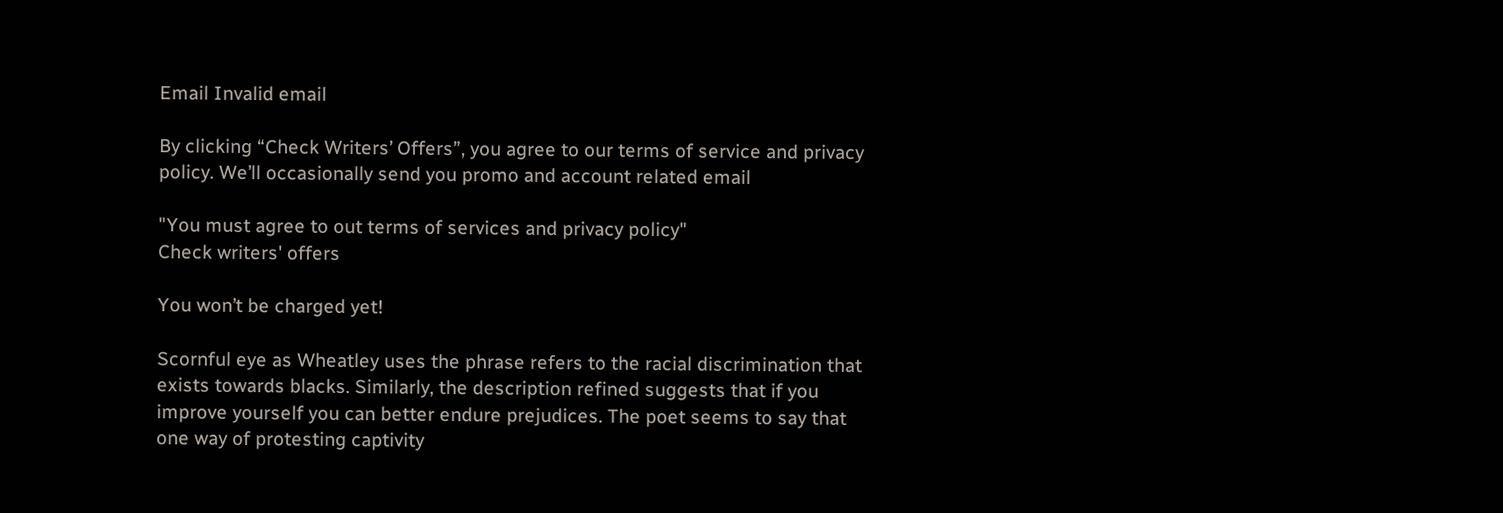Email Invalid email

By clicking “Check Writers’ Offers”, you agree to our terms of service and privacy policy. We’ll occasionally send you promo and account related email

"You must agree to out terms of services and privacy policy"
Check writers' offers

You won’t be charged yet!

Scornful eye as Wheatley uses the phrase refers to the racial discrimination that exists towards blacks. Similarly, the description refined suggests that if you improve yourself you can better endure prejudices. The poet seems to say that one way of protesting captivity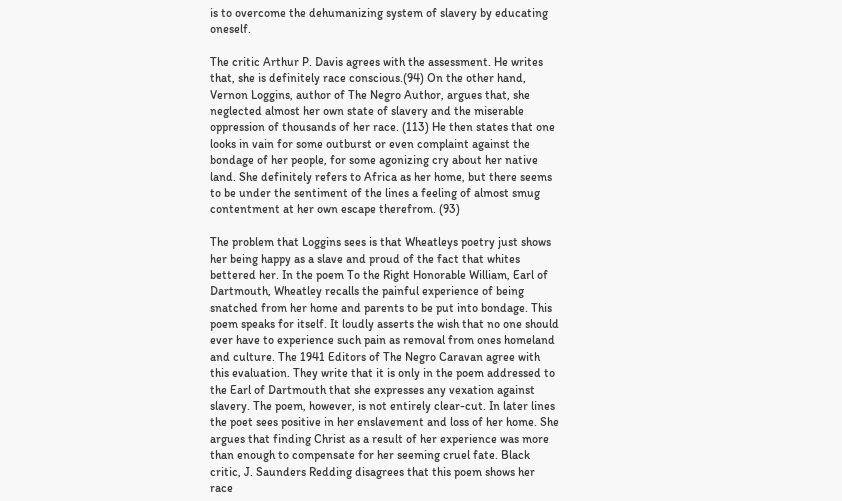is to overcome the dehumanizing system of slavery by educating oneself.

The critic Arthur P. Davis agrees with the assessment. He writes that, she is definitely race conscious.(94) On the other hand, Vernon Loggins, author of The Negro Author, argues that, she neglected almost her own state of slavery and the miserable oppression of thousands of her race. (113) He then states that one looks in vain for some outburst or even complaint against the bondage of her people, for some agonizing cry about her native land. She definitely refers to Africa as her home, but there seems to be under the sentiment of the lines a feeling of almost smug contentment at her own escape therefrom. (93)

The problem that Loggins sees is that Wheatleys poetry just shows her being happy as a slave and proud of the fact that whites bettered her. In the poem To the Right Honorable William, Earl of Dartmouth, Wheatley recalls the painful experience of being snatched from her home and parents to be put into bondage. This poem speaks for itself. It loudly asserts the wish that no one should ever have to experience such pain as removal from ones homeland and culture. The 1941 Editors of The Negro Caravan agree with this evaluation. They write that it is only in the poem addressed to the Earl of Dartmouth that she expresses any vexation against slavery. The poem, however, is not entirely clear-cut. In later lines the poet sees positive in her enslavement and loss of her home. She argues that finding Christ as a result of her experience was more than enough to compensate for her seeming cruel fate. Black critic, J. Saunders Redding disagrees that this poem shows her race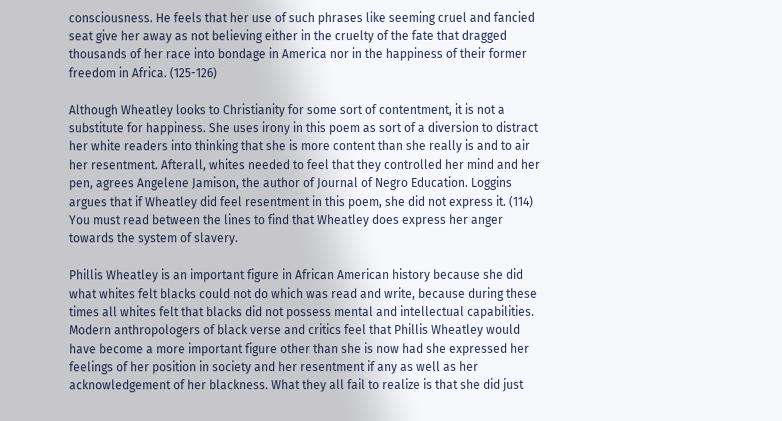consciousness. He feels that her use of such phrases like seeming cruel and fancied seat give her away as not believing either in the cruelty of the fate that dragged thousands of her race into bondage in America nor in the happiness of their former freedom in Africa. (125-126)

Although Wheatley looks to Christianity for some sort of contentment, it is not a substitute for happiness. She uses irony in this poem as sort of a diversion to distract her white readers into thinking that she is more content than she really is and to air her resentment. Afterall, whites needed to feel that they controlled her mind and her pen, agrees Angelene Jamison, the author of Journal of Negro Education. Loggins argues that if Wheatley did feel resentment in this poem, she did not express it. (114) You must read between the lines to find that Wheatley does express her anger towards the system of slavery.

Phillis Wheatley is an important figure in African American history because she did what whites felt blacks could not do which was read and write, because during these times all whites felt that blacks did not possess mental and intellectual capabilities. Modern anthropologers of black verse and critics feel that Phillis Wheatley would have become a more important figure other than she is now had she expressed her feelings of her position in society and her resentment if any as well as her acknowledgement of her blackness. What they all fail to realize is that she did just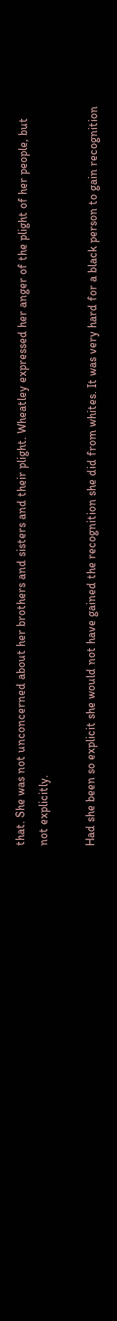that. She was not unconcerned about her brothers and sisters and their plight. Wheatley expressed her anger of the plight of her people, but not explicitly.

Had she been so explicit she would not have gained the recognition she did from whites. It was very hard for a black person to gain recognition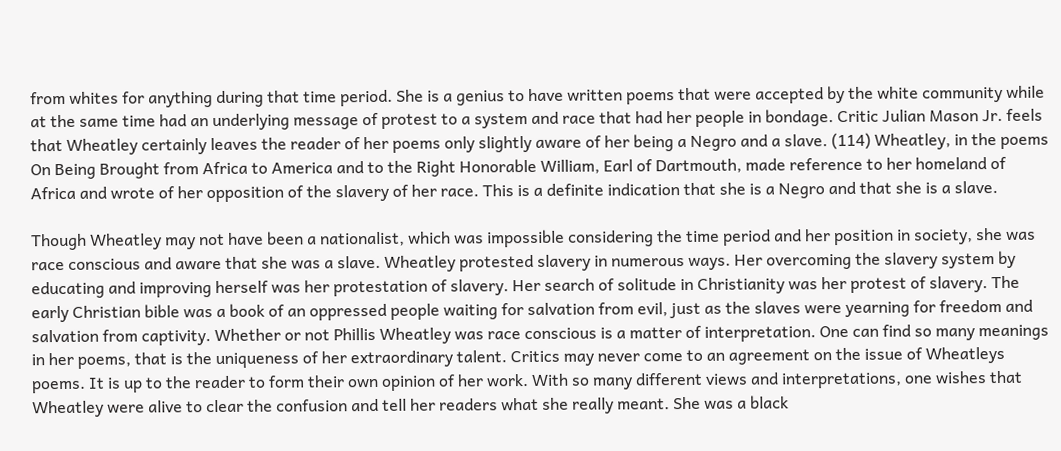from whites for anything during that time period. She is a genius to have written poems that were accepted by the white community while at the same time had an underlying message of protest to a system and race that had her people in bondage. Critic Julian Mason Jr. feels that Wheatley certainly leaves the reader of her poems only slightly aware of her being a Negro and a slave. (114) Wheatley, in the poems On Being Brought from Africa to America and to the Right Honorable William, Earl of Dartmouth, made reference to her homeland of Africa and wrote of her opposition of the slavery of her race. This is a definite indication that she is a Negro and that she is a slave.

Though Wheatley may not have been a nationalist, which was impossible considering the time period and her position in society, she was race conscious and aware that she was a slave. Wheatley protested slavery in numerous ways. Her overcoming the slavery system by educating and improving herself was her protestation of slavery. Her search of solitude in Christianity was her protest of slavery. The early Christian bible was a book of an oppressed people waiting for salvation from evil, just as the slaves were yearning for freedom and salvation from captivity. Whether or not Phillis Wheatley was race conscious is a matter of interpretation. One can find so many meanings in her poems, that is the uniqueness of her extraordinary talent. Critics may never come to an agreement on the issue of Wheatleys poems. It is up to the reader to form their own opinion of her work. With so many different views and interpretations, one wishes that Wheatley were alive to clear the confusion and tell her readers what she really meant. She was a black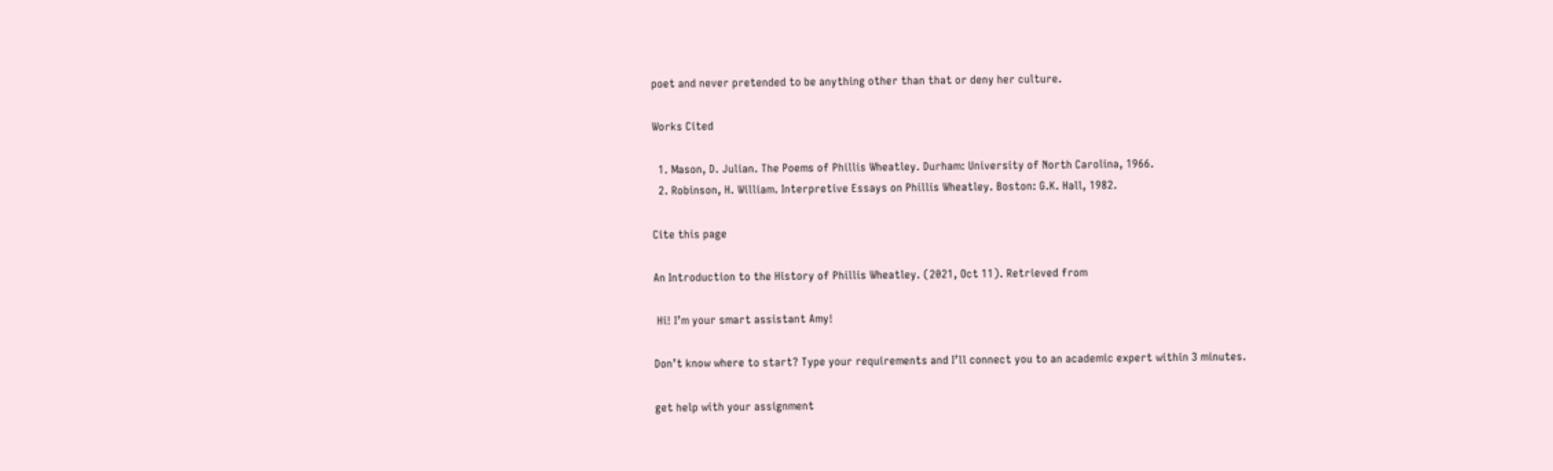poet and never pretended to be anything other than that or deny her culture.

Works Cited

  1. Mason, D. Julian. The Poems of Phillis Wheatley. Durham: University of North Carolina, 1966.
  2. Robinson, H. William. Interpretive Essays on Phillis Wheatley. Boston: G.K. Hall, 1982.

Cite this page

An Introduction to the History of Phillis Wheatley. (2021, Oct 11). Retrieved from

 Hi! I’m your smart assistant Amy!

Don’t know where to start? Type your requirements and I’ll connect you to an academic expert within 3 minutes.

get help with your assignment